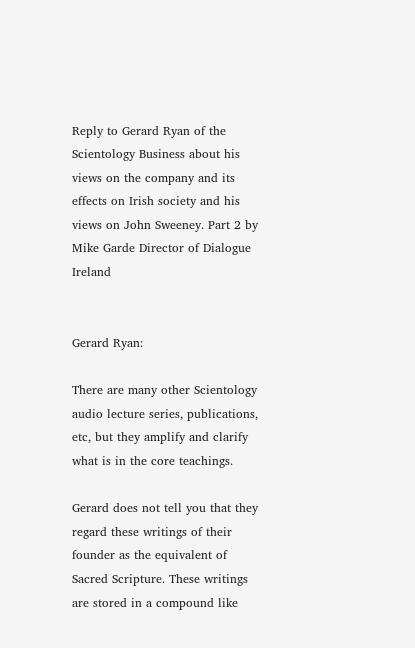Reply to Gerard Ryan of the Scientology Business about his views on the company and its effects on Irish society and his views on John Sweeney. Part 2 by Mike Garde Director of Dialogue Ireland


Gerard Ryan:

There are many other Scientology audio lecture series, publications, etc, but they amplify and clarify what is in the core teachings.

Gerard does not tell you that they regard these writings of their founder as the equivalent of Sacred Scripture. These writings are stored in a compound like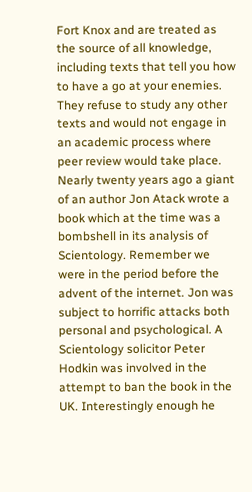Fort Knox and are treated as the source of all knowledge, including texts that tell you how to have a go at your enemies. They refuse to study any other texts and would not engage in an academic process where peer review would take place. Nearly twenty years ago a giant of an author Jon Atack wrote a book which at the time was a bombshell in its analysis of Scientology. Remember we were in the period before the advent of the internet. Jon was subject to horrific attacks both personal and psychological. A Scientology solicitor Peter Hodkin was involved in the attempt to ban the book in the UK. Interestingly enough he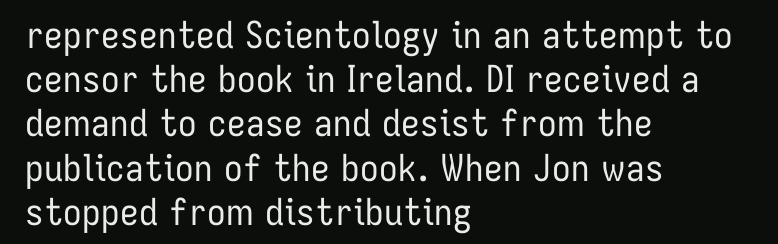represented Scientology in an attempt to censor the book in Ireland. DI received a demand to cease and desist from the publication of the book. When Jon was stopped from distributing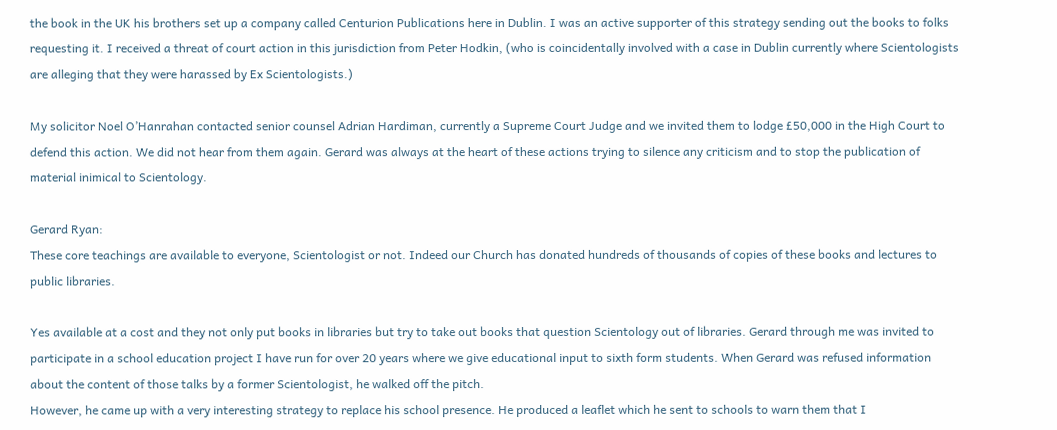the book in the UK his brothers set up a company called Centurion Publications here in Dublin. I was an active supporter of this strategy sending out the books to folks requesting it. I received a threat of court action in this jurisdiction from Peter Hodkin, (who is coincidentally involved with a case in Dublin currently where Scientologists are alleging that they were harassed by Ex Scientologists.)

My solicitor Noel O’Hanrahan contacted senior counsel Adrian Hardiman, currently a Supreme Court Judge and we invited them to lodge £50,000 in the High Court to defend this action. We did not hear from them again. Gerard was always at the heart of these actions trying to silence any criticism and to stop the publication of material inimical to Scientology.

Gerard Ryan:
These core teachings are available to everyone, Scientologist or not. Indeed our Church has donated hundreds of thousands of copies of these books and lectures to public libraries.

Yes available at a cost and they not only put books in libraries but try to take out books that question Scientology out of libraries. Gerard through me was invited to participate in a school education project I have run for over 20 years where we give educational input to sixth form students. When Gerard was refused information about the content of those talks by a former Scientologist, he walked off the pitch.
However, he came up with a very interesting strategy to replace his school presence. He produced a leaflet which he sent to schools to warn them that I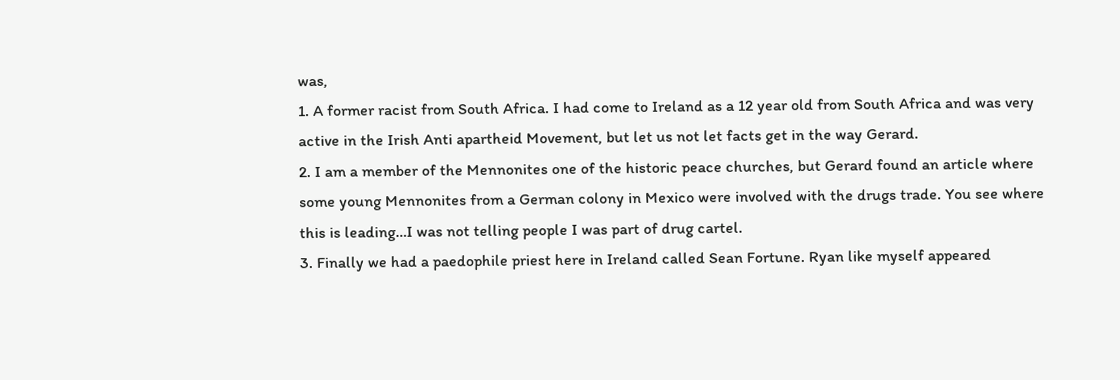was,
1. A former racist from South Africa. I had come to Ireland as a 12 year old from South Africa and was very active in the Irish Anti apartheid Movement, but let us not let facts get in the way Gerard.
2. I am a member of the Mennonites one of the historic peace churches, but Gerard found an article where some young Mennonites from a German colony in Mexico were involved with the drugs trade. You see where this is leading…I was not telling people I was part of drug cartel.
3. Finally we had a paedophile priest here in Ireland called Sean Fortune. Ryan like myself appeared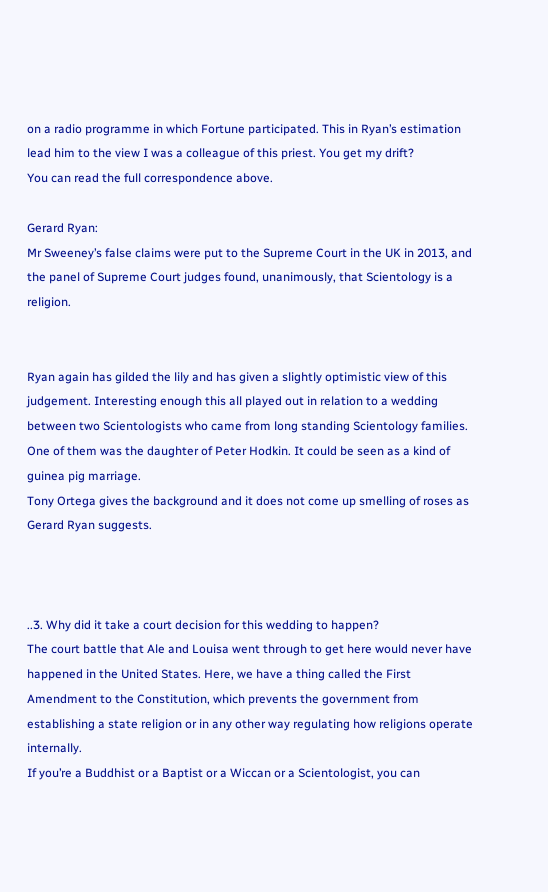on a radio programme in which Fortune participated. This in Ryan’s estimation lead him to the view I was a colleague of this priest. You get my drift?
You can read the full correspondence above.

Gerard Ryan:
Mr Sweeney’s false claims were put to the Supreme Court in the UK in 2013, and the panel of Supreme Court judges found, unanimously, that Scientology is a religion.


Ryan again has gilded the lily and has given a slightly optimistic view of this judgement. Interesting enough this all played out in relation to a wedding between two Scientologists who came from long standing Scientology families. One of them was the daughter of Peter Hodkin. It could be seen as a kind of guinea pig marriage.
Tony Ortega gives the background and it does not come up smelling of roses as Gerard Ryan suggests.



..3. Why did it take a court decision for this wedding to happen?
The court battle that Ale and Louisa went through to get here would never have happened in the United States. Here, we have a thing called the First Amendment to the Constitution, which prevents the government from establishing a state religion or in any other way regulating how religions operate internally.
If you’re a Buddhist or a Baptist or a Wiccan or a Scientologist, you can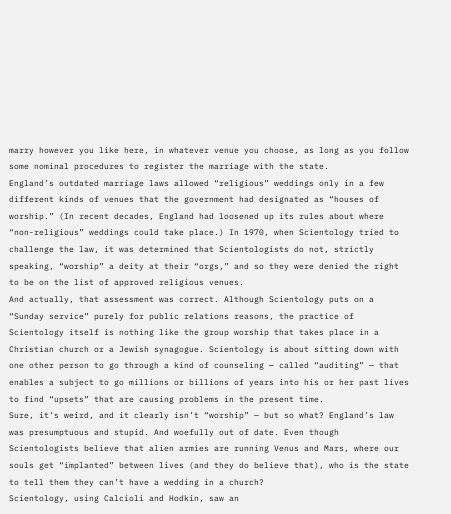marry however you like here, in whatever venue you choose, as long as you follow some nominal procedures to register the marriage with the state.
England’s outdated marriage laws allowed “religious” weddings only in a few different kinds of venues that the government had designated as “houses of worship.” (In recent decades, England had loosened up its rules about where “non-religious” weddings could take place.) In 1970, when Scientology tried to challenge the law, it was determined that Scientologists do not, strictly speaking, “worship” a deity at their “orgs,” and so they were denied the right to be on the list of approved religious venues.
And actually, that assessment was correct. Although Scientology puts on a “Sunday service” purely for public relations reasons, the practice of Scientology itself is nothing like the group worship that takes place in a Christian church or a Jewish synagogue. Scientology is about sitting down with one other person to go through a kind of counseling — called “auditing” — that enables a subject to go millions or billions of years into his or her past lives to find “upsets” that are causing problems in the present time.
Sure, it’s weird, and it clearly isn’t “worship” — but so what? England’s law was presumptuous and stupid. And woefully out of date. Even though Scientologists believe that alien armies are running Venus and Mars, where our souls get “implanted” between lives (and they do believe that), who is the state to tell them they can’t have a wedding in a church?
Scientology, using Calcioli and Hodkin, saw an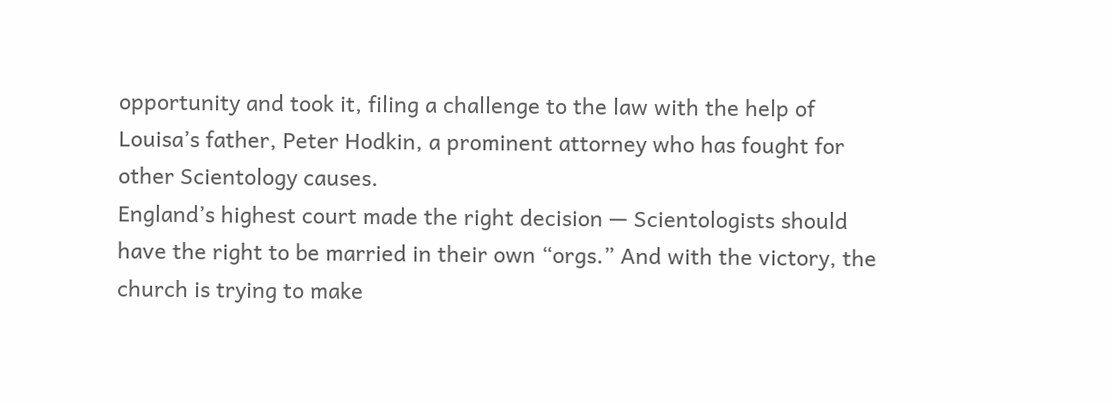opportunity and took it, filing a challenge to the law with the help of Louisa’s father, Peter Hodkin, a prominent attorney who has fought for other Scientology causes.
England’s highest court made the right decision — Scientologists should have the right to be married in their own “orgs.” And with the victory, the church is trying to make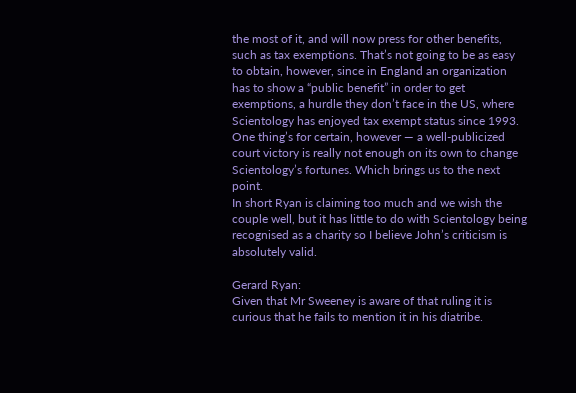the most of it, and will now press for other benefits, such as tax exemptions. That’s not going to be as easy to obtain, however, since in England an organization has to show a “public benefit” in order to get exemptions, a hurdle they don’t face in the US, where Scientology has enjoyed tax exempt status since 1993.
One thing’s for certain, however — a well-publicized court victory is really not enough on its own to change Scientology’s fortunes. Which brings us to the next point.
In short Ryan is claiming too much and we wish the couple well, but it has little to do with Scientology being recognised as a charity so I believe John’s criticism is absolutely valid.

Gerard Ryan:
Given that Mr Sweeney is aware of that ruling it is curious that he fails to mention it in his diatribe.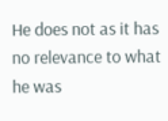He does not as it has no relevance to what he was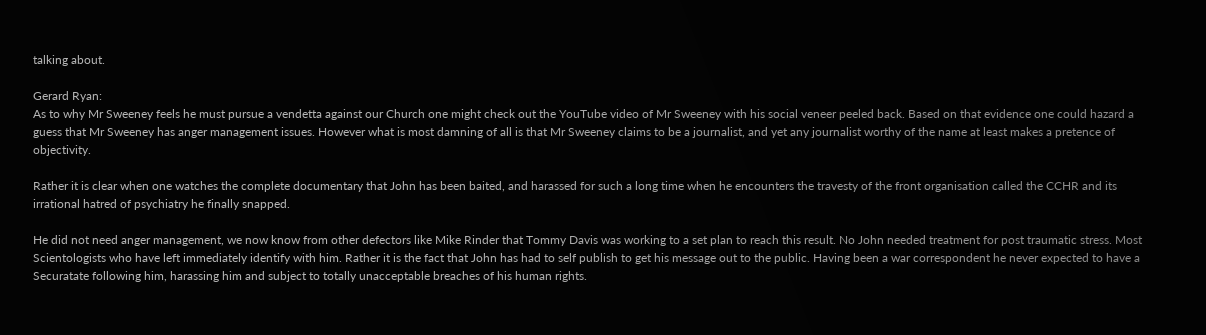talking about.

Gerard Ryan:
As to why Mr Sweeney feels he must pursue a vendetta against our Church one might check out the YouTube video of Mr Sweeney with his social veneer peeled back. Based on that evidence one could hazard a guess that Mr Sweeney has anger management issues. However what is most damning of all is that Mr Sweeney claims to be a journalist, and yet any journalist worthy of the name at least makes a pretence of objectivity.

Rather it is clear when one watches the complete documentary that John has been baited, and harassed for such a long time when he encounters the travesty of the front organisation called the CCHR and its irrational hatred of psychiatry he finally snapped.

He did not need anger management, we now know from other defectors like Mike Rinder that Tommy Davis was working to a set plan to reach this result. No John needed treatment for post traumatic stress. Most Scientologists who have left immediately identify with him. Rather it is the fact that John has had to self publish to get his message out to the public. Having been a war correspondent he never expected to have a Securatate following him, harassing him and subject to totally unacceptable breaches of his human rights.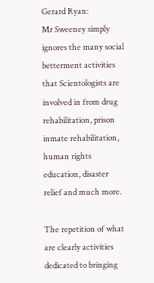Gerard Ryan:
Mr Sweeney simply ignores the many social betterment activities that Scientologists are involved in from drug rehabilitation, prison inmate rehabilitation, human rights education, disaster relief and much more.

The repetition of what are clearly activities dedicated to bringing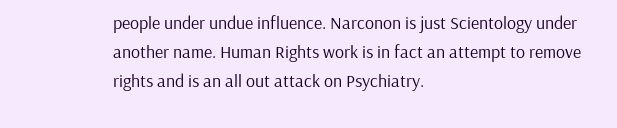people under undue influence. Narconon is just Scientology under another name. Human Rights work is in fact an attempt to remove rights and is an all out attack on Psychiatry.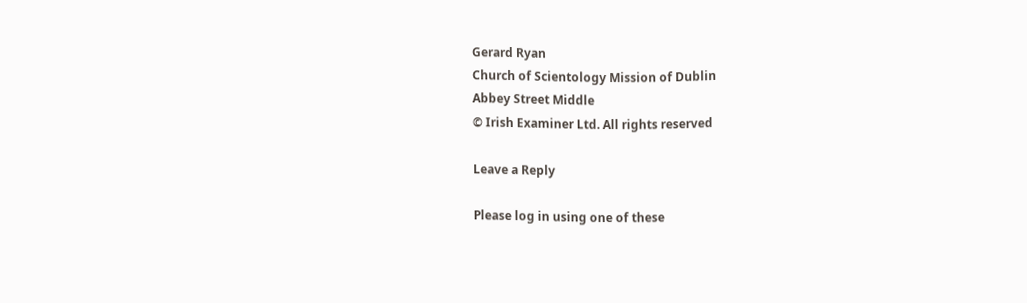Gerard Ryan
Church of Scientology Mission of Dublin
Abbey Street Middle
© Irish Examiner Ltd. All rights reserved

Leave a Reply

Please log in using one of these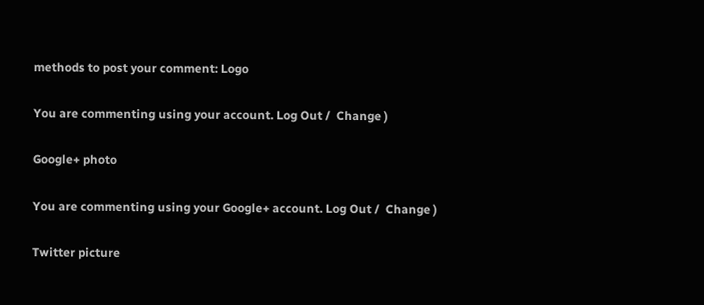methods to post your comment: Logo

You are commenting using your account. Log Out /  Change )

Google+ photo

You are commenting using your Google+ account. Log Out /  Change )

Twitter picture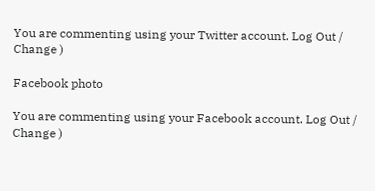You are commenting using your Twitter account. Log Out /  Change )

Facebook photo

You are commenting using your Facebook account. Log Out /  Change )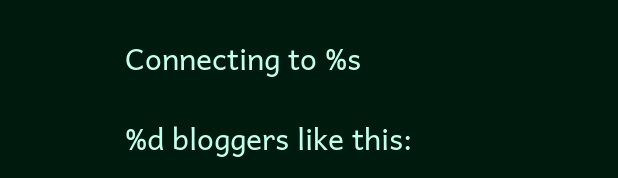Connecting to %s

%d bloggers like this: